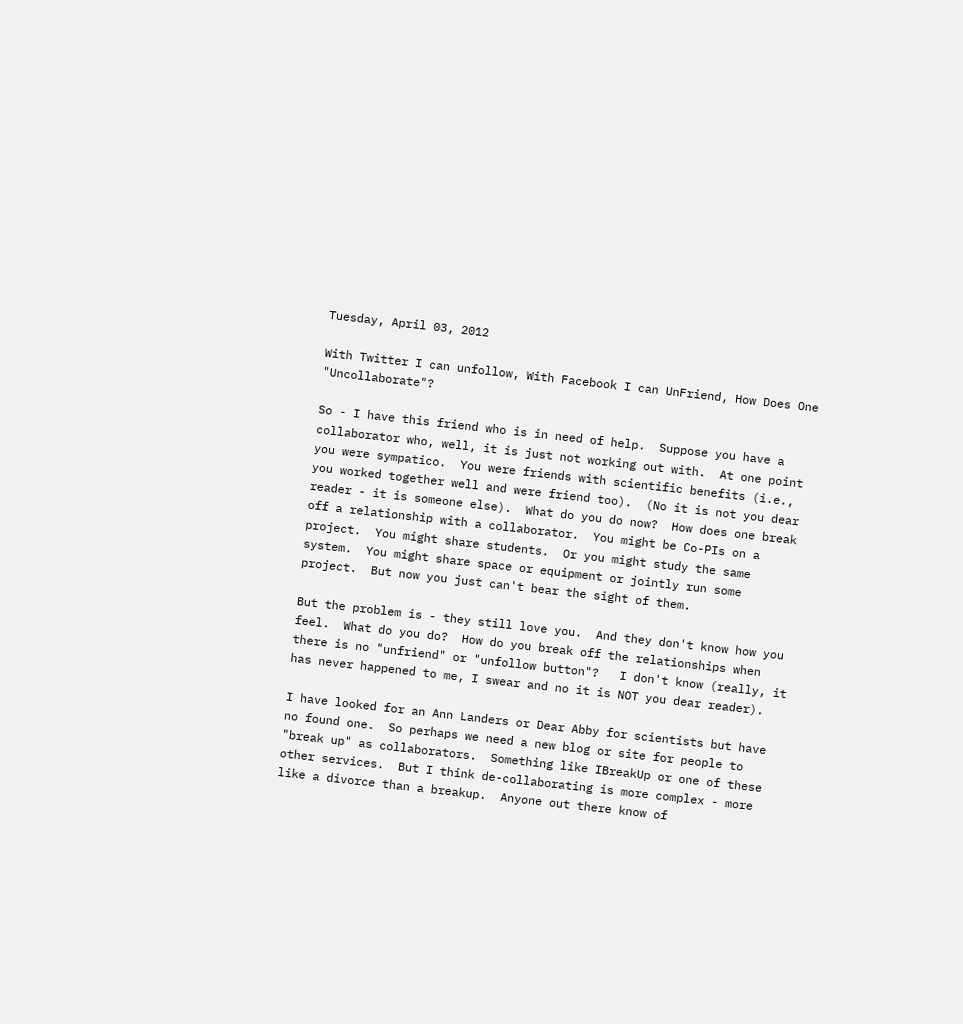Tuesday, April 03, 2012

With Twitter I can unfollow, With Facebook I can UnFriend, How Does One "Uncollaborate"?

So - I have this friend who is in need of help.  Suppose you have a collaborator who, well, it is just not working out with.  At one point you were sympatico.  You were friends with scientific benefits (i.e., you worked together well and were friend too).  (No it is not you dear reader - it is someone else).  What do you do now?  How does one break off a relationship with a collaborator.  You might be Co-PIs on a project.  You might share students.  Or you might study the same system.  You might share space or equipment or jointly run some project.  But now you just can't bear the sight of them.

But the problem is - they still love you.  And they don't know how you feel.  What do you do?  How do you break off the relationships when there is no "unfriend" or "unfollow button"?   I don't know (really, it has never happened to me, I swear and no it is NOT you dear reader).

I have looked for an Ann Landers or Dear Abby for scientists but have no found one.  So perhaps we need a new blog or site for people to "break up" as collaborators.  Something like IBreakUp or one of these other services.  But I think de-collaborating is more complex - more like a divorce than a breakup.  Anyone out there know of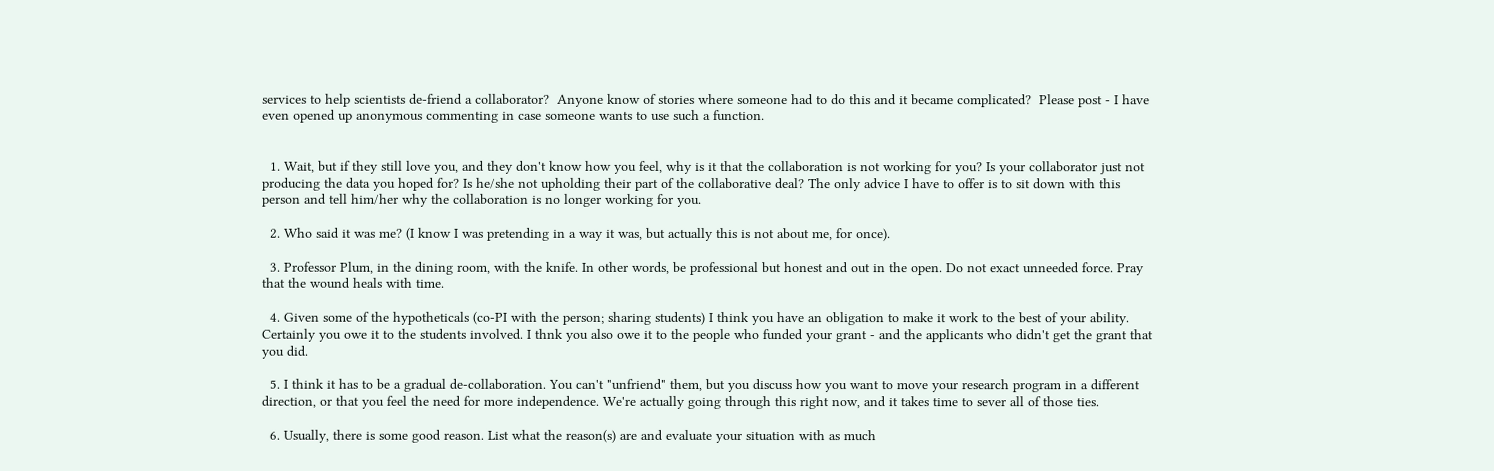services to help scientists de-friend a collaborator?  Anyone know of stories where someone had to do this and it became complicated?  Please post - I have even opened up anonymous commenting in case someone wants to use such a function.


  1. Wait, but if they still love you, and they don't know how you feel, why is it that the collaboration is not working for you? Is your collaborator just not producing the data you hoped for? Is he/she not upholding their part of the collaborative deal? The only advice I have to offer is to sit down with this person and tell him/her why the collaboration is no longer working for you.

  2. Who said it was me? (I know I was pretending in a way it was, but actually this is not about me, for once).

  3. Professor Plum, in the dining room, with the knife. In other words, be professional but honest and out in the open. Do not exact unneeded force. Pray that the wound heals with time.

  4. Given some of the hypotheticals (co-PI with the person; sharing students) I think you have an obligation to make it work to the best of your ability. Certainly you owe it to the students involved. I thnk you also owe it to the people who funded your grant - and the applicants who didn't get the grant that you did.

  5. I think it has to be a gradual de-collaboration. You can't "unfriend" them, but you discuss how you want to move your research program in a different direction, or that you feel the need for more independence. We're actually going through this right now, and it takes time to sever all of those ties.

  6. Usually, there is some good reason. List what the reason(s) are and evaluate your situation with as much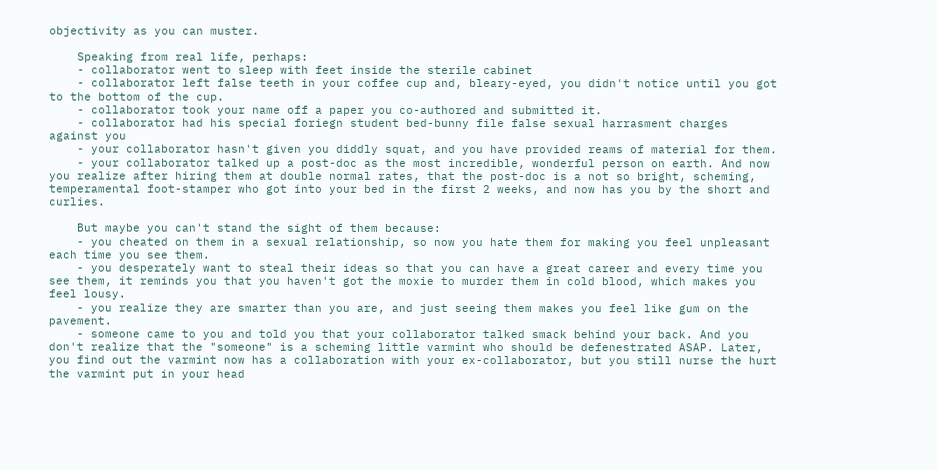objectivity as you can muster.

    Speaking from real life, perhaps:
    - collaborator went to sleep with feet inside the sterile cabinet
    - collaborator left false teeth in your coffee cup and, bleary-eyed, you didn't notice until you got to the bottom of the cup.
    - collaborator took your name off a paper you co-authored and submitted it.
    - collaborator had his special foriegn student bed-bunny file false sexual harrasment charges against you
    - your collaborator hasn't given you diddly squat, and you have provided reams of material for them.
    - your collaborator talked up a post-doc as the most incredible, wonderful person on earth. And now you realize after hiring them at double normal rates, that the post-doc is a not so bright, scheming, temperamental foot-stamper who got into your bed in the first 2 weeks, and now has you by the short and curlies.

    But maybe you can't stand the sight of them because:
    - you cheated on them in a sexual relationship, so now you hate them for making you feel unpleasant each time you see them.
    - you desperately want to steal their ideas so that you can have a great career and every time you see them, it reminds you that you haven't got the moxie to murder them in cold blood, which makes you feel lousy.
    - you realize they are smarter than you are, and just seeing them makes you feel like gum on the pavement.
    - someone came to you and told you that your collaborator talked smack behind your back. And you don't realize that the "someone" is a scheming little varmint who should be defenestrated ASAP. Later, you find out the varmint now has a collaboration with your ex-collaborator, but you still nurse the hurt the varmint put in your head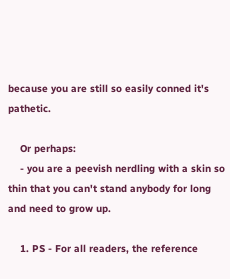because you are still so easily conned it's pathetic.

    Or perhaps:
    - you are a peevish nerdling with a skin so thin that you can't stand anybody for long and need to grow up.

    1. PS - For all readers, the reference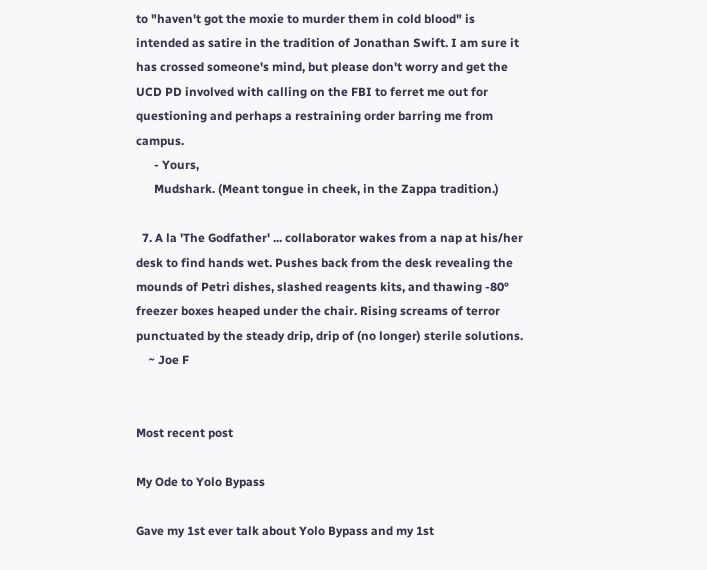to "haven't got the moxie to murder them in cold blood" is intended as satire in the tradition of Jonathan Swift. I am sure it has crossed someone's mind, but please don't worry and get the UCD PD involved with calling on the FBI to ferret me out for questioning and perhaps a restraining order barring me from campus.
      - Yours,
      Mudshark. (Meant tongue in cheek, in the Zappa tradition.)

  7. A la 'The Godfather' ... collaborator wakes from a nap at his/her desk to find hands wet. Pushes back from the desk revealing the mounds of Petri dishes, slashed reagents kits, and thawing -80° freezer boxes heaped under the chair. Rising screams of terror punctuated by the steady drip, drip of (no longer) sterile solutions.
    ~ Joe F


Most recent post

My Ode to Yolo Bypass

Gave my 1st ever talk about Yolo Bypass and my 1st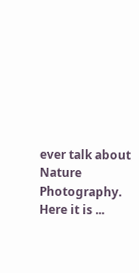ever talk about Nature Photography. Here it is ...